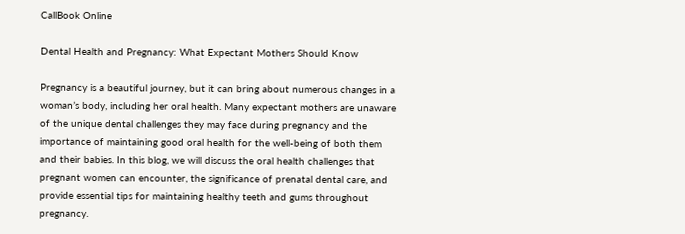CallBook Online

Dental Health and Pregnancy: What Expectant Mothers Should Know

Pregnancy is a beautiful journey, but it can bring about numerous changes in a woman’s body, including her oral health. Many expectant mothers are unaware of the unique dental challenges they may face during pregnancy and the importance of maintaining good oral health for the well-being of both them and their babies. In this blog, we will discuss the oral health challenges that pregnant women can encounter, the significance of prenatal dental care, and provide essential tips for maintaining healthy teeth and gums throughout pregnancy.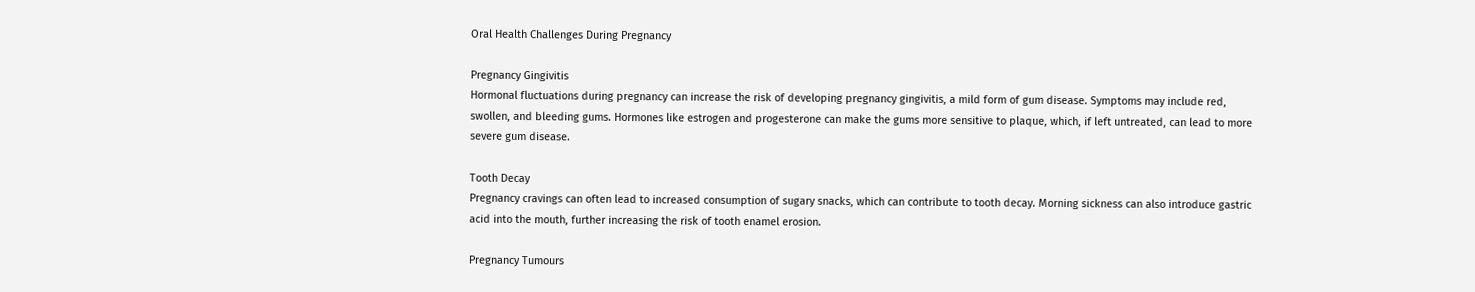Oral Health Challenges During Pregnancy

Pregnancy Gingivitis
Hormonal fluctuations during pregnancy can increase the risk of developing pregnancy gingivitis, a mild form of gum disease. Symptoms may include red, swollen, and bleeding gums. Hormones like estrogen and progesterone can make the gums more sensitive to plaque, which, if left untreated, can lead to more severe gum disease.

Tooth Decay
Pregnancy cravings can often lead to increased consumption of sugary snacks, which can contribute to tooth decay. Morning sickness can also introduce gastric acid into the mouth, further increasing the risk of tooth enamel erosion.

Pregnancy Tumours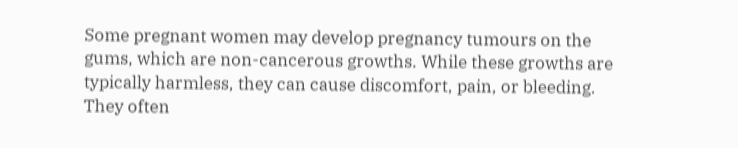Some pregnant women may develop pregnancy tumours on the gums, which are non-cancerous growths. While these growths are typically harmless, they can cause discomfort, pain, or bleeding. They often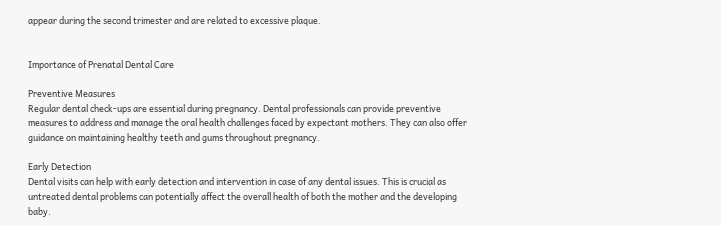appear during the second trimester and are related to excessive plaque.


Importance of Prenatal Dental Care

Preventive Measures
Regular dental check-ups are essential during pregnancy. Dental professionals can provide preventive measures to address and manage the oral health challenges faced by expectant mothers. They can also offer guidance on maintaining healthy teeth and gums throughout pregnancy.

Early Detection
Dental visits can help with early detection and intervention in case of any dental issues. This is crucial as untreated dental problems can potentially affect the overall health of both the mother and the developing baby.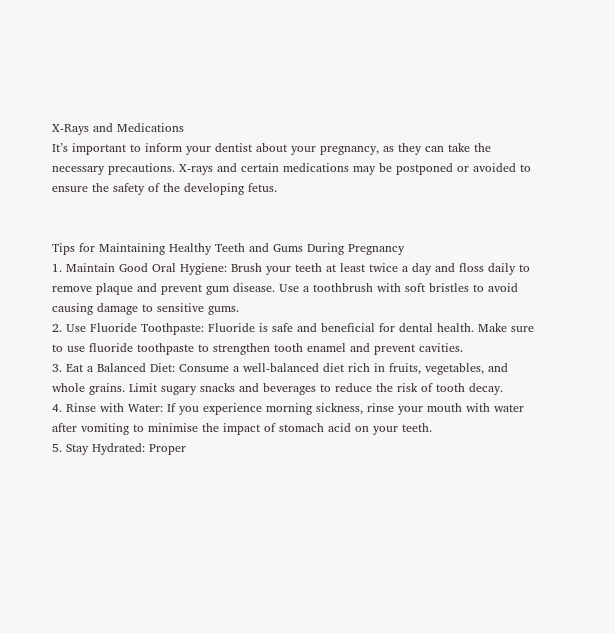X-Rays and Medications
It’s important to inform your dentist about your pregnancy, as they can take the necessary precautions. X-rays and certain medications may be postponed or avoided to ensure the safety of the developing fetus.


Tips for Maintaining Healthy Teeth and Gums During Pregnancy
1. Maintain Good Oral Hygiene: Brush your teeth at least twice a day and floss daily to remove plaque and prevent gum disease. Use a toothbrush with soft bristles to avoid causing damage to sensitive gums.
2. Use Fluoride Toothpaste: Fluoride is safe and beneficial for dental health. Make sure to use fluoride toothpaste to strengthen tooth enamel and prevent cavities.
3. Eat a Balanced Diet: Consume a well-balanced diet rich in fruits, vegetables, and whole grains. Limit sugary snacks and beverages to reduce the risk of tooth decay.
4. Rinse with Water: If you experience morning sickness, rinse your mouth with water after vomiting to minimise the impact of stomach acid on your teeth.
5. Stay Hydrated: Proper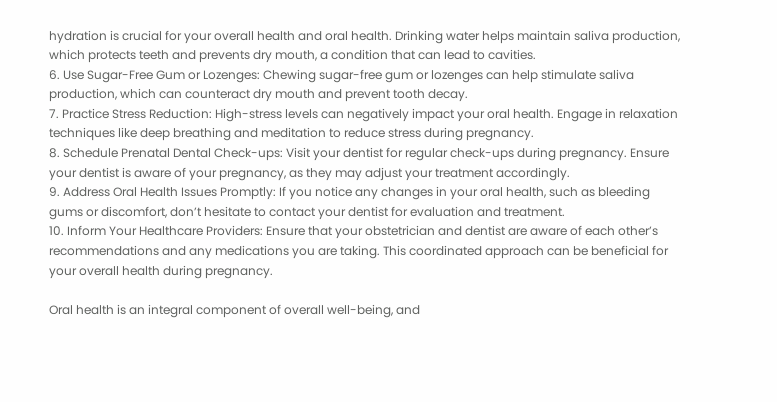hydration is crucial for your overall health and oral health. Drinking water helps maintain saliva production, which protects teeth and prevents dry mouth, a condition that can lead to cavities.
6. Use Sugar-Free Gum or Lozenges: Chewing sugar-free gum or lozenges can help stimulate saliva production, which can counteract dry mouth and prevent tooth decay.
7. Practice Stress Reduction: High-stress levels can negatively impact your oral health. Engage in relaxation techniques like deep breathing and meditation to reduce stress during pregnancy.
8. Schedule Prenatal Dental Check-ups: Visit your dentist for regular check-ups during pregnancy. Ensure your dentist is aware of your pregnancy, as they may adjust your treatment accordingly.
9. Address Oral Health Issues Promptly: If you notice any changes in your oral health, such as bleeding gums or discomfort, don’t hesitate to contact your dentist for evaluation and treatment.
10. Inform Your Healthcare Providers: Ensure that your obstetrician and dentist are aware of each other’s recommendations and any medications you are taking. This coordinated approach can be beneficial for your overall health during pregnancy.

Oral health is an integral component of overall well-being, and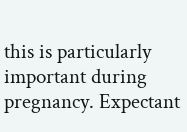this is particularly important during pregnancy. Expectant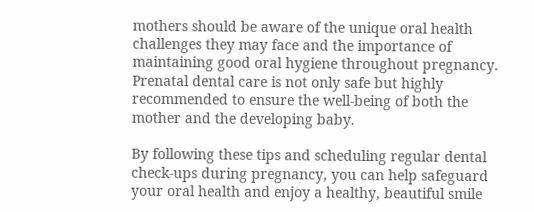mothers should be aware of the unique oral health challenges they may face and the importance of maintaining good oral hygiene throughout pregnancy. Prenatal dental care is not only safe but highly recommended to ensure the well-being of both the mother and the developing baby.

By following these tips and scheduling regular dental check-ups during pregnancy, you can help safeguard your oral health and enjoy a healthy, beautiful smile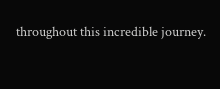throughout this incredible journey.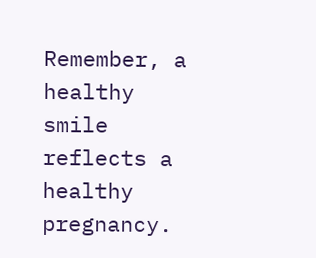Remember, a healthy smile reflects a healthy pregnancy.